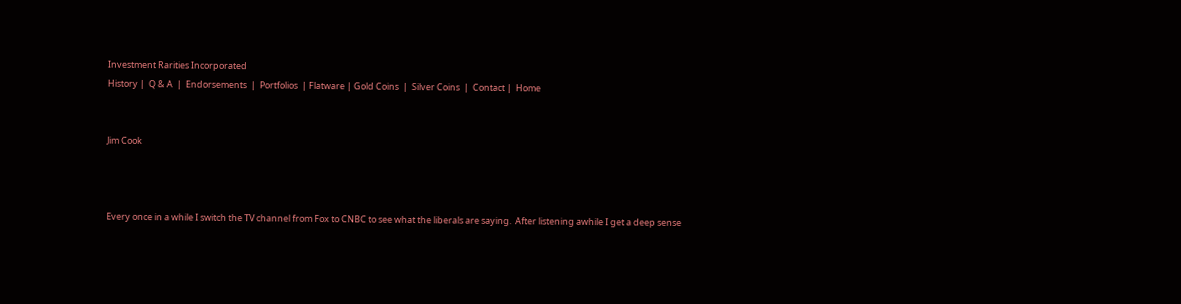Investment Rarities Incorporated
History |  Q & A  |  Endorsements  |  Portfolios  | Flatware | Gold Coins  |  Silver Coins  |  Contact |  Home


Jim Cook



Every once in a while I switch the TV channel from Fox to CNBC to see what the liberals are saying.  After listening awhile I get a deep sense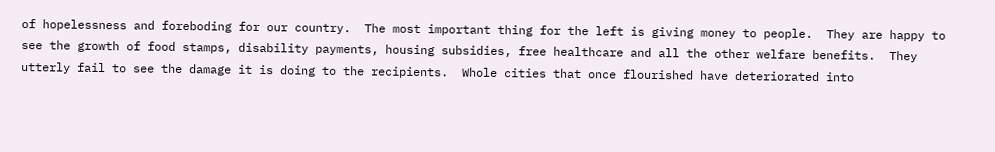of hopelessness and foreboding for our country.  The most important thing for the left is giving money to people.  They are happy to see the growth of food stamps, disability payments, housing subsidies, free healthcare and all the other welfare benefits.  They utterly fail to see the damage it is doing to the recipients.  Whole cities that once flourished have deteriorated into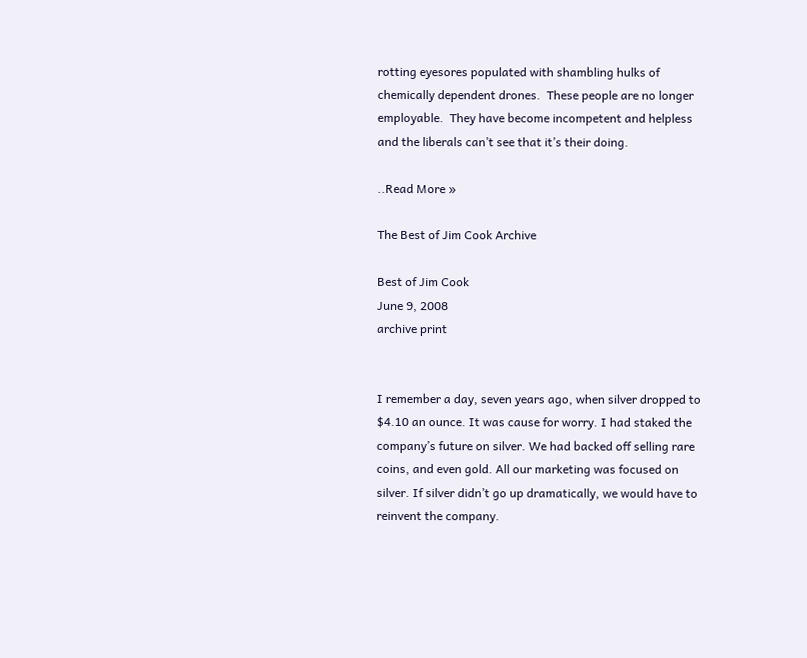rotting eyesores populated with shambling hulks of chemically dependent drones.  These people are no longer employable.  They have become incompetent and helpless and the liberals can’t see that it’s their doing.

..Read More »

The Best of Jim Cook Archive

Best of Jim Cook
June 9, 2008
archive print


I remember a day, seven years ago, when silver dropped to $4.10 an ounce. It was cause for worry. I had staked the company’s future on silver. We had backed off selling rare coins, and even gold. All our marketing was focused on silver. If silver didn’t go up dramatically, we would have to reinvent the company.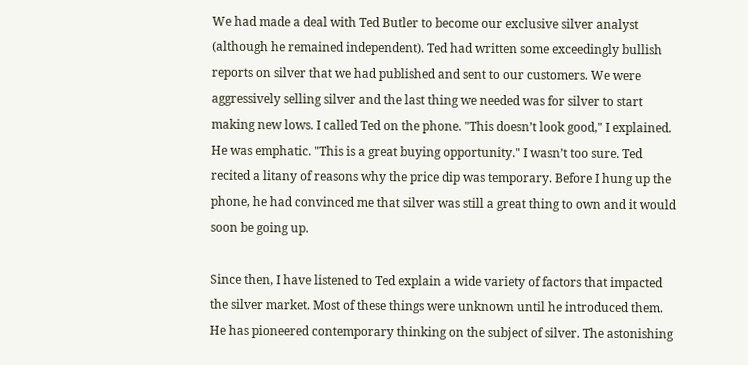We had made a deal with Ted Butler to become our exclusive silver analyst (although he remained independent). Ted had written some exceedingly bullish reports on silver that we had published and sent to our customers. We were aggressively selling silver and the last thing we needed was for silver to start making new lows. I called Ted on the phone. "This doesn’t look good," I explained. He was emphatic. "This is a great buying opportunity." I wasn’t too sure. Ted recited a litany of reasons why the price dip was temporary. Before I hung up the phone, he had convinced me that silver was still a great thing to own and it would soon be going up.

Since then, I have listened to Ted explain a wide variety of factors that impacted the silver market. Most of these things were unknown until he introduced them. He has pioneered contemporary thinking on the subject of silver. The astonishing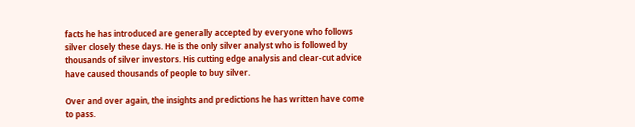facts he has introduced are generally accepted by everyone who follows silver closely these days. He is the only silver analyst who is followed by thousands of silver investors. His cutting edge analysis and clear-cut advice have caused thousands of people to buy silver.

Over and over again, the insights and predictions he has written have come to pass.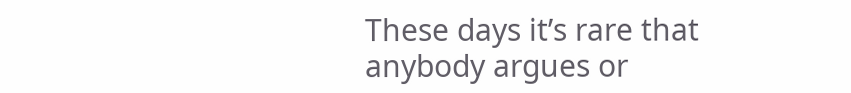These days it’s rare that anybody argues or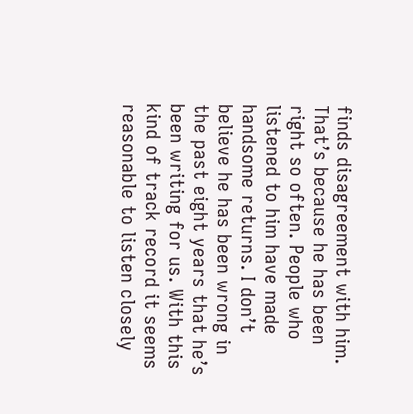finds disagreement with him. That’s because he has been right so often. People who listened to him have made handsome returns. I don’t believe he has been wrong in the past eight years that he’s been writing for us. With this kind of track record it seems reasonable to listen closely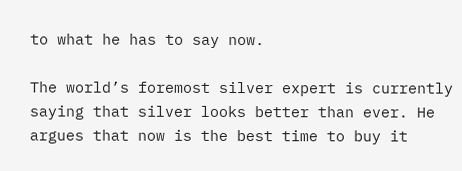to what he has to say now.

The world’s foremost silver expert is currently saying that silver looks better than ever. He argues that now is the best time to buy it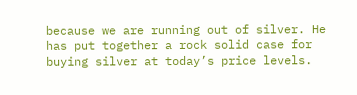because we are running out of silver. He has put together a rock solid case for buying silver at today’s price levels.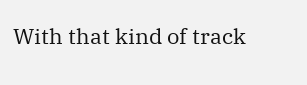With that kind of track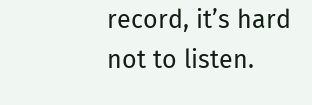record, it’s hard not to listen.